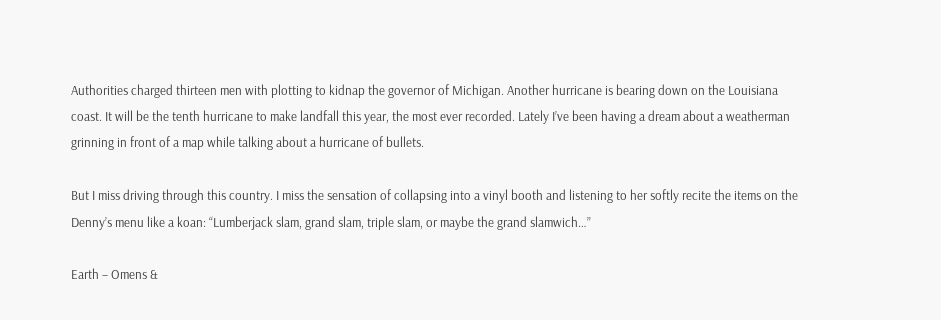Authorities charged thirteen men with plotting to kidnap the governor of Michigan. Another hurricane is bearing down on the Louisiana coast. It will be the tenth hurricane to make landfall this year, the most ever recorded. Lately I’ve been having a dream about a weatherman grinning in front of a map while talking about a hurricane of bullets.

But I miss driving through this country. I miss the sensation of collapsing into a vinyl booth and listening to her softly recite the items on the Denny’s menu like a koan: “Lumberjack slam, grand slam, triple slam, or maybe the grand slamwich…”

Earth – Omens &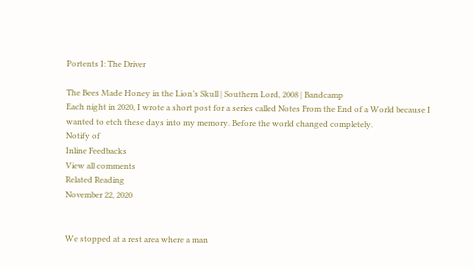Portents I: The Driver

The Bees Made Honey in the Lion’s Skull | Southern Lord, 2008 | Bandcamp
Each night in 2020, I wrote a short post for a series called Notes From the End of a World because I wanted to etch these days into my memory. Before the world changed completely.
Notify of
Inline Feedbacks
View all comments
Related Reading
November 22, 2020


We stopped at a rest area where a man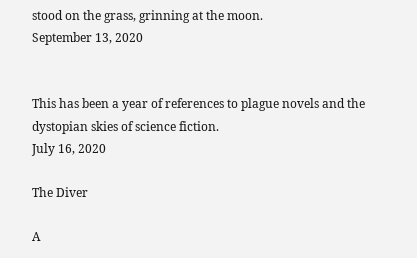stood on the grass, grinning at the moon.
September 13, 2020


This has been a year of references to plague novels and the dystopian skies of science fiction.
July 16, 2020

The Diver

A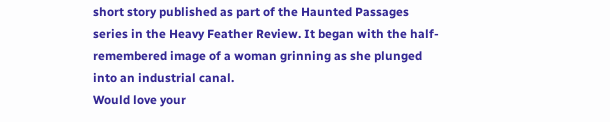short story published as part of the Haunted Passages series in the Heavy Feather Review. It began with the half-remembered image of a woman grinning as she plunged into an industrial canal.
Would love your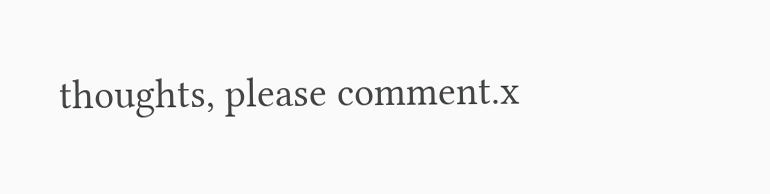thoughts, please comment.x